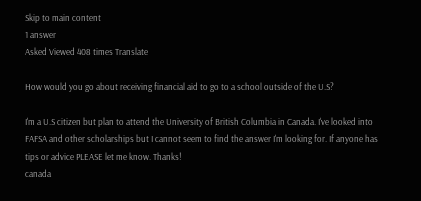Skip to main content
1 answer
Asked Viewed 408 times Translate

How would you go about receiving financial aid to go to a school outside of the U.S?

I'm a U.S citizen but plan to attend the University of British Columbia in Canada. I've looked into FAFSA and other scholarships but I cannot seem to find the answer I'm looking for. If anyone has tips or advice PLEASE let me know. Thanks!
canada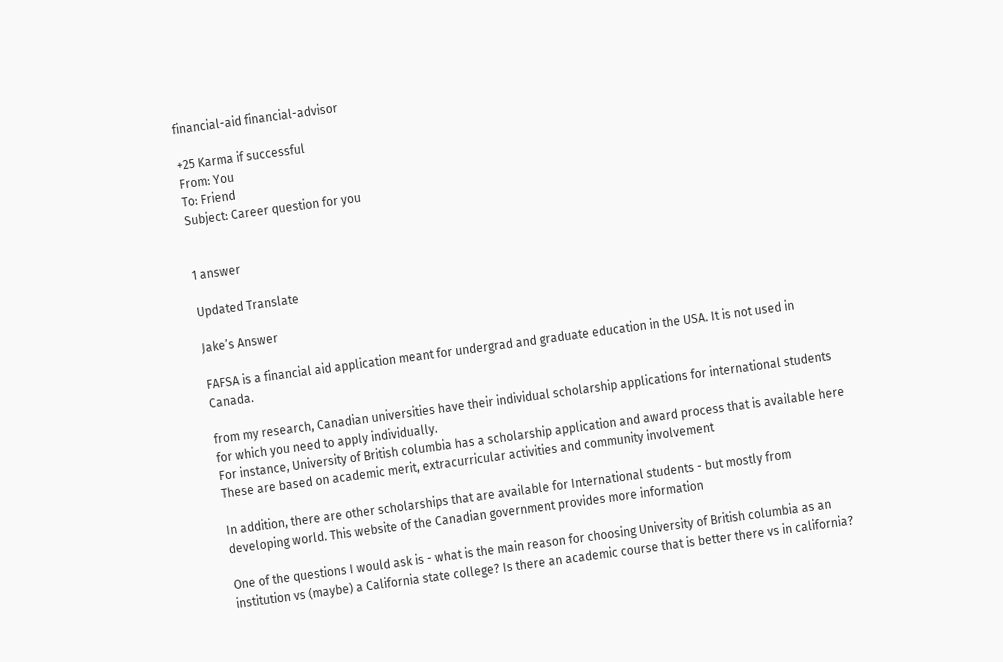financial-aid financial-advisor

+25 Karma if successful
From: You
To: Friend
Subject: Career question for you


1 answer

Updated Translate

Jake’s Answer

FAFSA is a financial aid application meant for undergrad and graduate education in the USA. It is not used in Canada.

from my research, Canadian universities have their individual scholarship applications for international students for which you need to apply individually.
For instance, University of British columbia has a scholarship application and award process that is available here
These are based on academic merit, extracurricular activities and community involvement

In addition, there are other scholarships that are available for International students - but mostly from developing world. This website of the Canadian government provides more information

One of the questions I would ask is - what is the main reason for choosing University of British columbia as an institution vs (maybe) a California state college? Is there an academic course that is better there vs in california?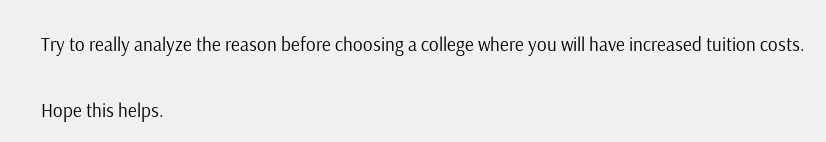Try to really analyze the reason before choosing a college where you will have increased tuition costs.

Hope this helps.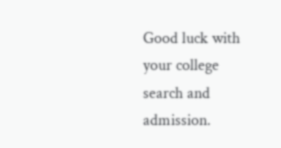Good luck with your college search and admission.